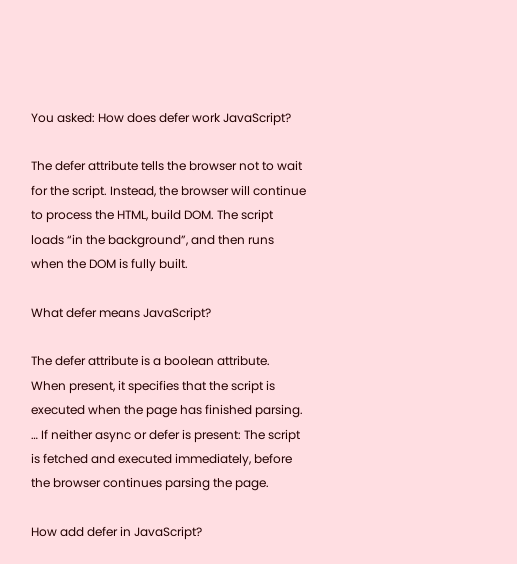You asked: How does defer work JavaScript?

The defer attribute tells the browser not to wait for the script. Instead, the browser will continue to process the HTML, build DOM. The script loads “in the background”, and then runs when the DOM is fully built.

What defer means JavaScript?

The defer attribute is a boolean attribute. When present, it specifies that the script is executed when the page has finished parsing. … If neither async or defer is present: The script is fetched and executed immediately, before the browser continues parsing the page.

How add defer in JavaScript?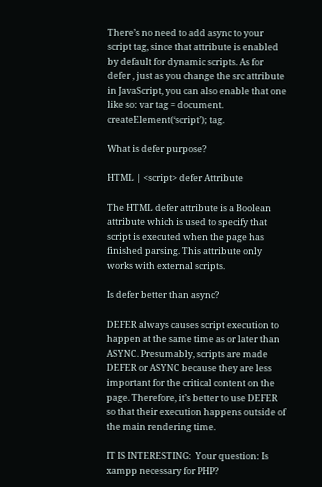There’s no need to add async to your script tag, since that attribute is enabled by default for dynamic scripts. As for defer , just as you change the src attribute in JavaScript, you can also enable that one like so: var tag = document. createElement(‘script’); tag.

What is defer purpose?

HTML | <script> defer Attribute

The HTML defer attribute is a Boolean attribute which is used to specify that script is executed when the page has finished parsing. This attribute only works with external scripts.

Is defer better than async?

DEFER always causes script execution to happen at the same time as or later than ASYNC. Presumably, scripts are made DEFER or ASYNC because they are less important for the critical content on the page. Therefore, it’s better to use DEFER so that their execution happens outside of the main rendering time.

IT IS INTERESTING:  Your question: Is xampp necessary for PHP?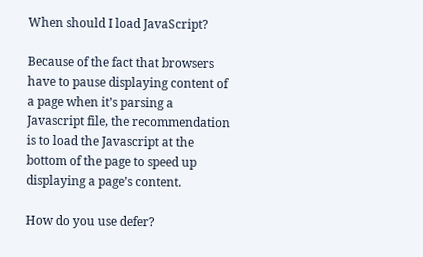When should I load JavaScript?

Because of the fact that browsers have to pause displaying content of a page when it’s parsing a Javascript file, the recommendation is to load the Javascript at the bottom of the page to speed up displaying a page’s content.

How do you use defer?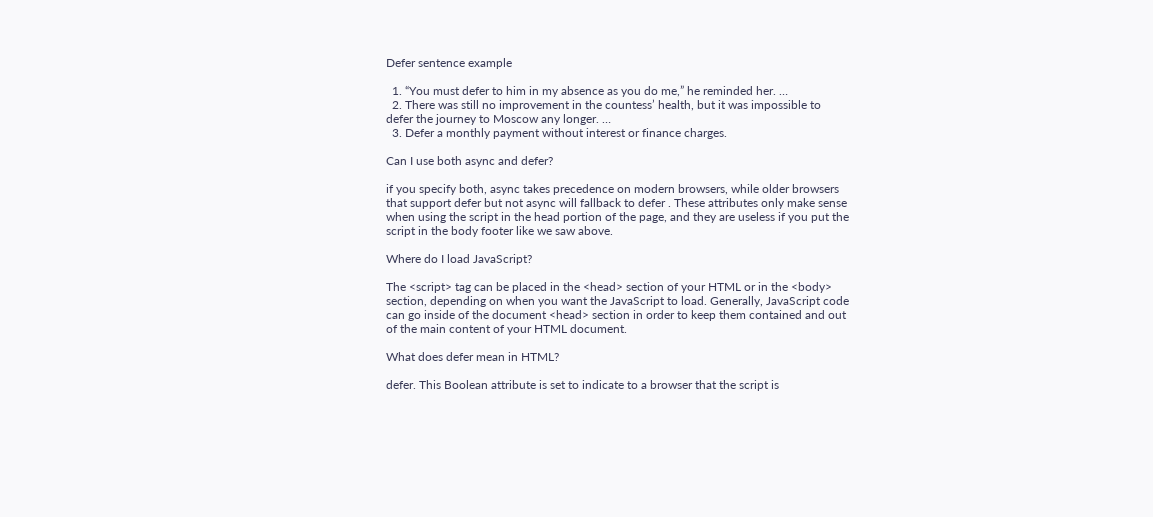Defer sentence example

  1. “You must defer to him in my absence as you do me,” he reminded her. …
  2. There was still no improvement in the countess’ health, but it was impossible to defer the journey to Moscow any longer. …
  3. Defer a monthly payment without interest or finance charges.

Can I use both async and defer?

if you specify both, async takes precedence on modern browsers, while older browsers that support defer but not async will fallback to defer . These attributes only make sense when using the script in the head portion of the page, and they are useless if you put the script in the body footer like we saw above.

Where do I load JavaScript?

The <script> tag can be placed in the <head> section of your HTML or in the <body> section, depending on when you want the JavaScript to load. Generally, JavaScript code can go inside of the document <head> section in order to keep them contained and out of the main content of your HTML document.

What does defer mean in HTML?

defer. This Boolean attribute is set to indicate to a browser that the script is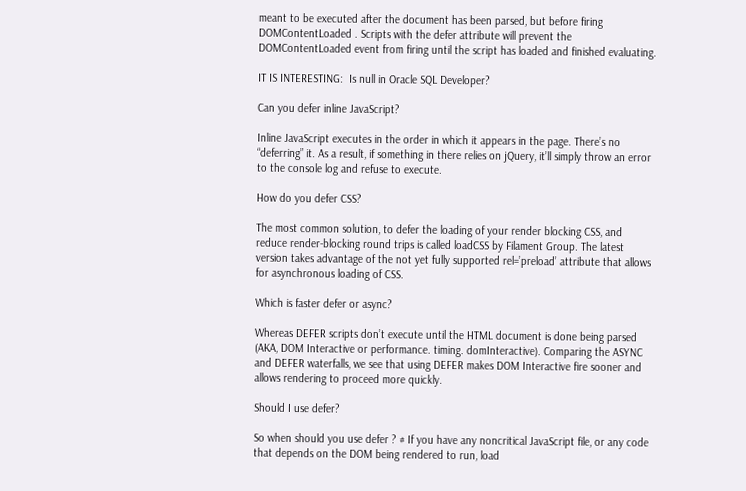meant to be executed after the document has been parsed, but before firing DOMContentLoaded . Scripts with the defer attribute will prevent the DOMContentLoaded event from firing until the script has loaded and finished evaluating.

IT IS INTERESTING:  Is null in Oracle SQL Developer?

Can you defer inline JavaScript?

Inline JavaScript executes in the order in which it appears in the page. There’s no “deferring” it. As a result, if something in there relies on jQuery, it’ll simply throw an error to the console log and refuse to execute.

How do you defer CSS?

The most common solution, to defer the loading of your render blocking CSS, and reduce render-blocking round trips is called loadCSS by Filament Group. The latest version takes advantage of the not yet fully supported rel=’preload’ attribute that allows for asynchronous loading of CSS.

Which is faster defer or async?

Whereas DEFER scripts don’t execute until the HTML document is done being parsed (AKA, DOM Interactive or performance. timing. domInteractive). Comparing the ASYNC and DEFER waterfalls, we see that using DEFER makes DOM Interactive fire sooner and allows rendering to proceed more quickly.

Should I use defer?

So when should you use defer ? # If you have any noncritical JavaScript file, or any code that depends on the DOM being rendered to run, load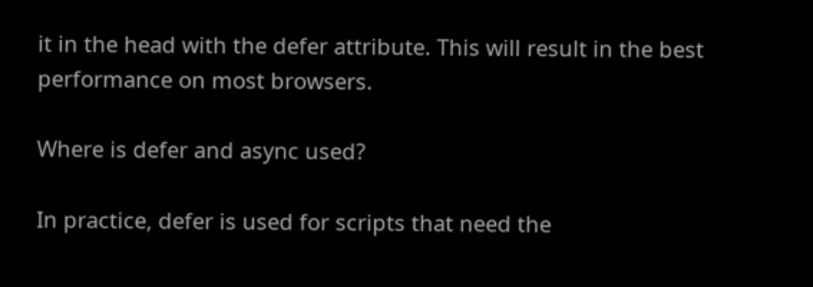it in the head with the defer attribute. This will result in the best performance on most browsers.

Where is defer and async used?

In practice, defer is used for scripts that need the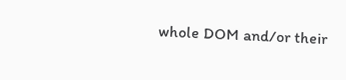whole DOM and/or their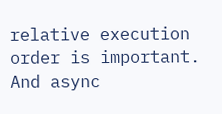relative execution order is important. And async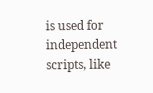is used for independent scripts, like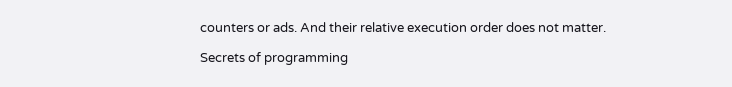counters or ads. And their relative execution order does not matter.

Secrets of programming